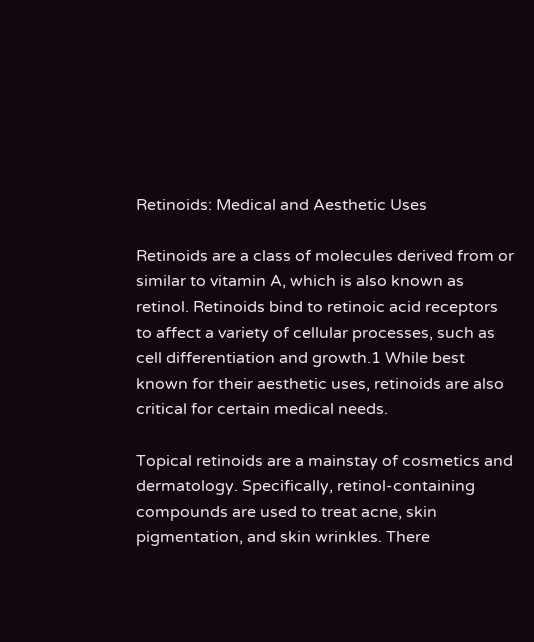Retinoids: Medical and Aesthetic Uses

Retinoids are a class of molecules derived from or similar to vitamin A, which is also known as retinol. Retinoids bind to retinoic acid receptors to affect a variety of cellular processes, such as cell differentiation and growth.1 While best known for their aesthetic uses, retinoids are also critical for certain medical needs.

Topical retinoids are a mainstay of cosmetics and dermatology. Specifically, retinol-containing compounds are used to treat acne, skin pigmentation, and skin wrinkles. There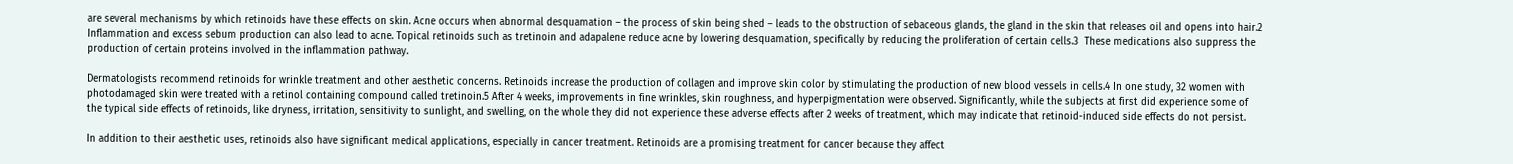are several mechanisms by which retinoids have these effects on skin. Acne occurs when abnormal desquamation – the process of skin being shed – leads to the obstruction of sebaceous glands, the gland in the skin that releases oil and opens into hair.2 Inflammation and excess sebum production can also lead to acne. Topical retinoids such as tretinoin and adapalene reduce acne by lowering desquamation, specifically by reducing the proliferation of certain cells.3  These medications also suppress the production of certain proteins involved in the inflammation pathway.

Dermatologists recommend retinoids for wrinkle treatment and other aesthetic concerns. Retinoids increase the production of collagen and improve skin color by stimulating the production of new blood vessels in cells.4 In one study, 32 women with photodamaged skin were treated with a retinol containing compound called tretinoin.5 After 4 weeks, improvements in fine wrinkles, skin roughness, and hyperpigmentation were observed. Significantly, while the subjects at first did experience some of the typical side effects of retinoids, like dryness, irritation, sensitivity to sunlight, and swelling, on the whole they did not experience these adverse effects after 2 weeks of treatment, which may indicate that retinoid-induced side effects do not persist.

In addition to their aesthetic uses, retinoids also have significant medical applications, especially in cancer treatment. Retinoids are a promising treatment for cancer because they affect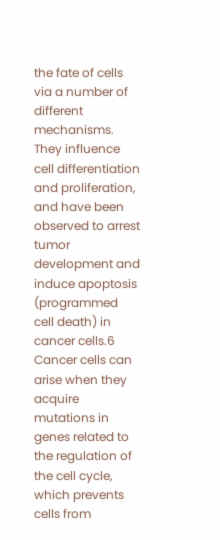the fate of cells via a number of different mechanisms. They influence cell differentiation and proliferation, and have been observed to arrest tumor development and induce apoptosis (programmed cell death) in cancer cells.6 Cancer cells can arise when they acquire mutations in genes related to the regulation of the cell cycle, which prevents cells from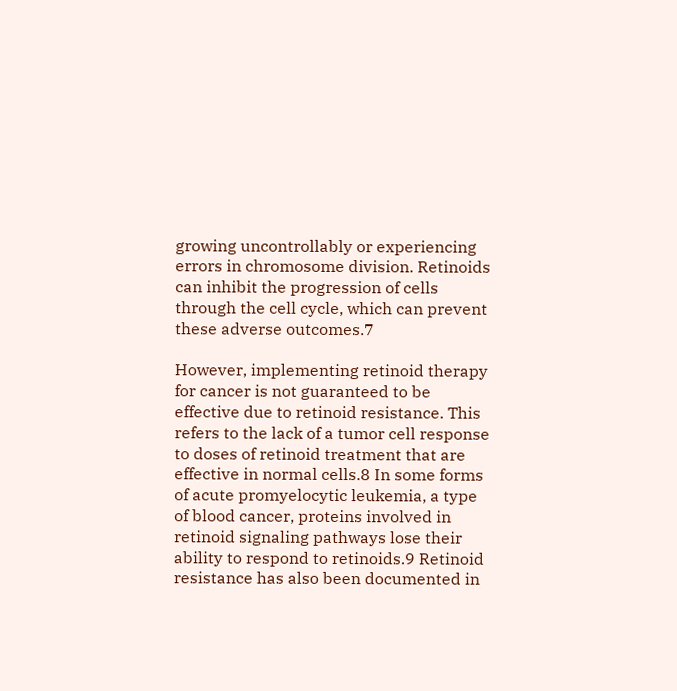growing uncontrollably or experiencing errors in chromosome division. Retinoids can inhibit the progression of cells through the cell cycle, which can prevent these adverse outcomes.7

However, implementing retinoid therapy for cancer is not guaranteed to be effective due to retinoid resistance. This refers to the lack of a tumor cell response to doses of retinoid treatment that are effective in normal cells.8 In some forms of acute promyelocytic leukemia, a type of blood cancer, proteins involved in retinoid signaling pathways lose their ability to respond to retinoids.9 Retinoid resistance has also been documented in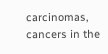carcinomas, cancers in the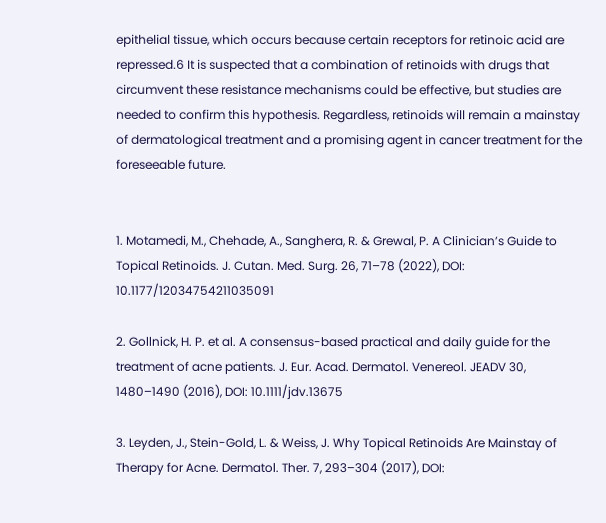epithelial tissue, which occurs because certain receptors for retinoic acid are repressed.6 It is suspected that a combination of retinoids with drugs that circumvent these resistance mechanisms could be effective, but studies are needed to confirm this hypothesis. Regardless, retinoids will remain a mainstay of dermatological treatment and a promising agent in cancer treatment for the foreseeable future.


1. Motamedi, M., Chehade, A., Sanghera, R. & Grewal, P. A Clinician’s Guide to Topical Retinoids. J. Cutan. Med. Surg. 26, 71–78 (2022), DOI: 10.1177/12034754211035091

2. Gollnick, H. P. et al. A consensus-based practical and daily guide for the treatment of acne patients. J. Eur. Acad. Dermatol. Venereol. JEADV 30, 1480–1490 (2016), DOI: 10.1111/jdv.13675

3. Leyden, J., Stein-Gold, L. & Weiss, J. Why Topical Retinoids Are Mainstay of Therapy for Acne. Dermatol. Ther. 7, 293–304 (2017), DOI: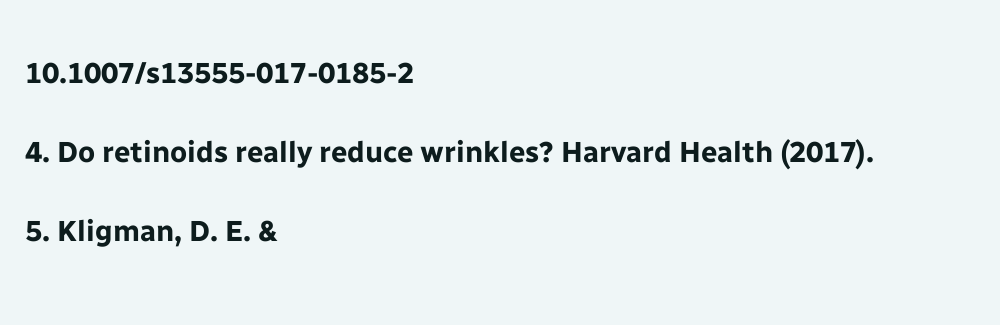10.1007/s13555-017-0185-2

4. Do retinoids really reduce wrinkles? Harvard Health (2017).

5. Kligman, D. E. &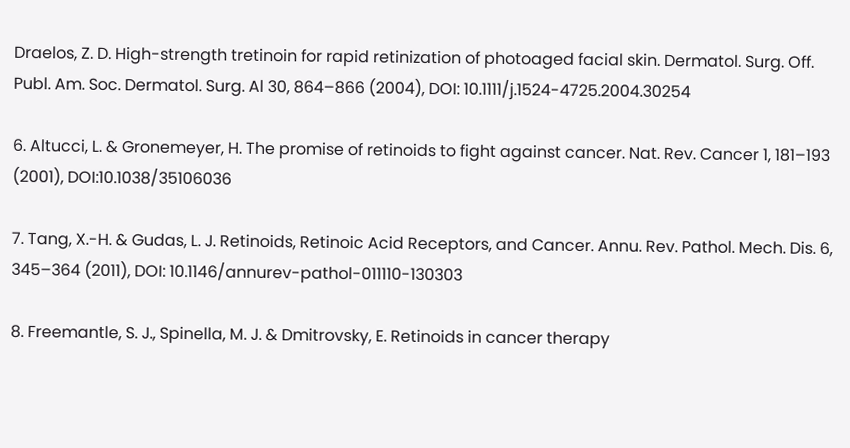Draelos, Z. D. High-strength tretinoin for rapid retinization of photoaged facial skin. Dermatol. Surg. Off. Publ. Am. Soc. Dermatol. Surg. Al 30, 864–866 (2004), DOI: 10.1111/j.1524-4725.2004.30254

6. Altucci, L. & Gronemeyer, H. The promise of retinoids to fight against cancer. Nat. Rev. Cancer 1, 181–193 (2001), DOI:10.1038/35106036

7. Tang, X.-H. & Gudas, L. J. Retinoids, Retinoic Acid Receptors, and Cancer. Annu. Rev. Pathol. Mech. Dis. 6, 345–364 (2011), DOI: 10.1146/annurev-pathol-011110-130303

8. Freemantle, S. J., Spinella, M. J. & Dmitrovsky, E. Retinoids in cancer therapy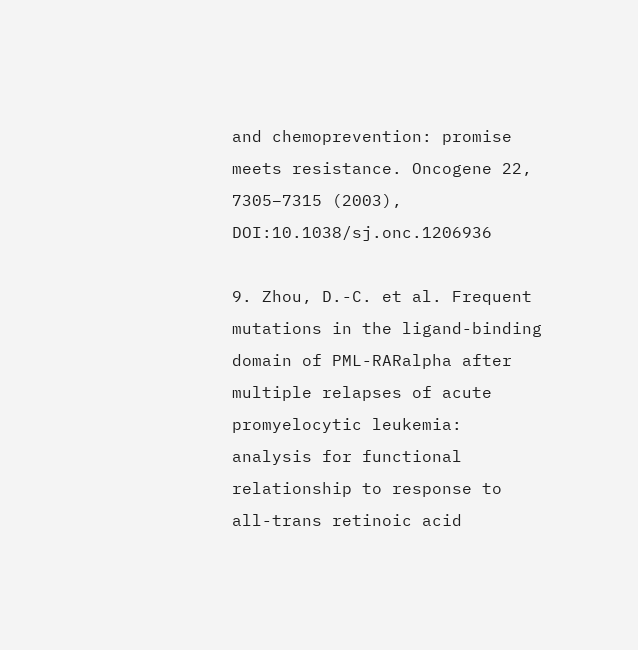and chemoprevention: promise meets resistance. Oncogene 22, 7305–7315 (2003), DOI:10.1038/sj.onc.1206936

9. Zhou, D.-C. et al. Frequent mutations in the ligand-binding domain of PML-RARalpha after multiple relapses of acute promyelocytic leukemia: analysis for functional relationship to response to all-trans retinoic acid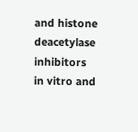and histone deacetylase inhibitors in vitro and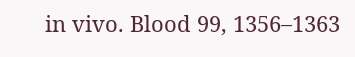in vivo. Blood 99, 1356–1363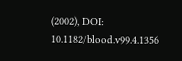(2002), DOI: 10.1182/blood.v99.4.1356